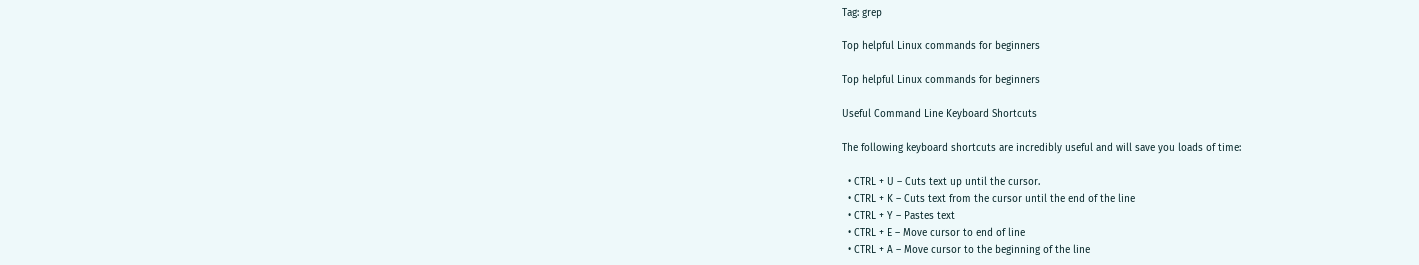Tag: grep

Top helpful Linux commands for beginners

Top helpful Linux commands for beginners

Useful Command Line Keyboard Shortcuts

The following keyboard shortcuts are incredibly useful and will save you loads of time:

  • CTRL + U – Cuts text up until the cursor.
  • CTRL + K – Cuts text from the cursor until the end of the line
  • CTRL + Y – Pastes text
  • CTRL + E – Move cursor to end of line
  • CTRL + A – Move cursor to the beginning of the line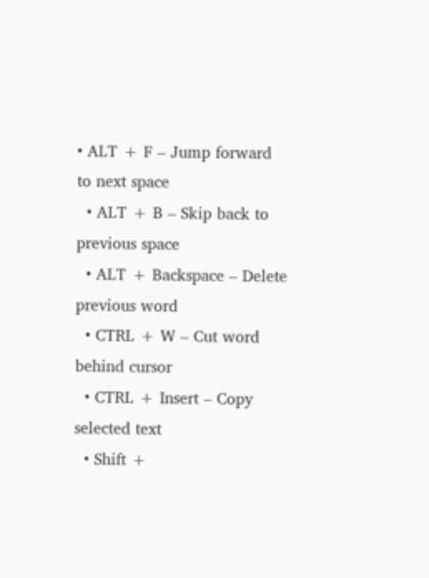• ALT + F – Jump forward to next space
  • ALT + B – Skip back to previous space
  • ALT + Backspace – Delete previous word
  • CTRL + W – Cut word behind cursor
  • CTRL + Insert – Copy selected text
  • Shift +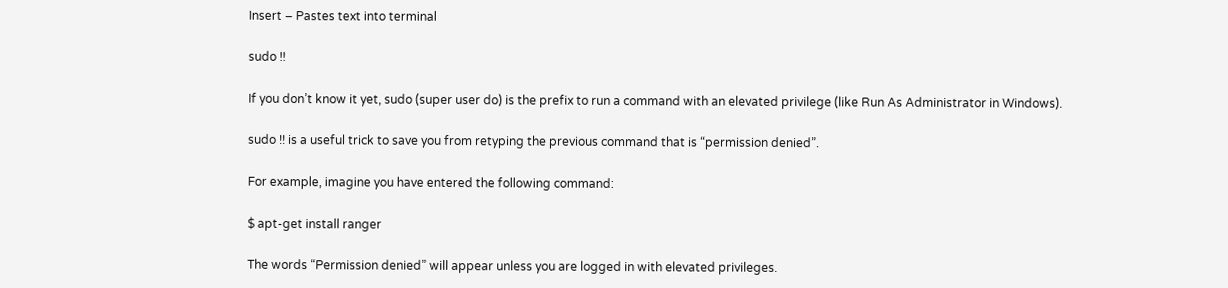Insert – Pastes text into terminal

sudo !!

If you don’t know it yet, sudo (super user do) is the prefix to run a command with an elevated privilege (like Run As Administrator in Windows).

sudo !! is a useful trick to save you from retyping the previous command that is “permission denied”.

For example, imagine you have entered the following command:

$ apt-get install ranger

The words “Permission denied” will appear unless you are logged in with elevated privileges.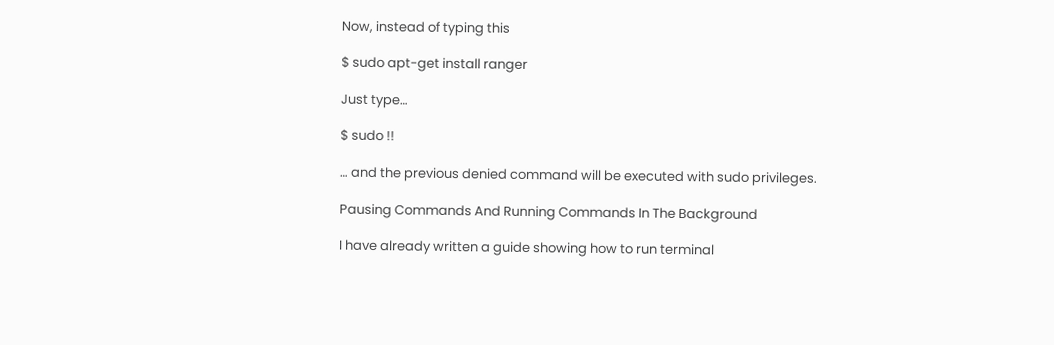Now, instead of typing this

$ sudo apt-get install ranger

Just type…

$ sudo !!

… and the previous denied command will be executed with sudo privileges.

Pausing Commands And Running Commands In The Background

I have already written a guide showing how to run terminal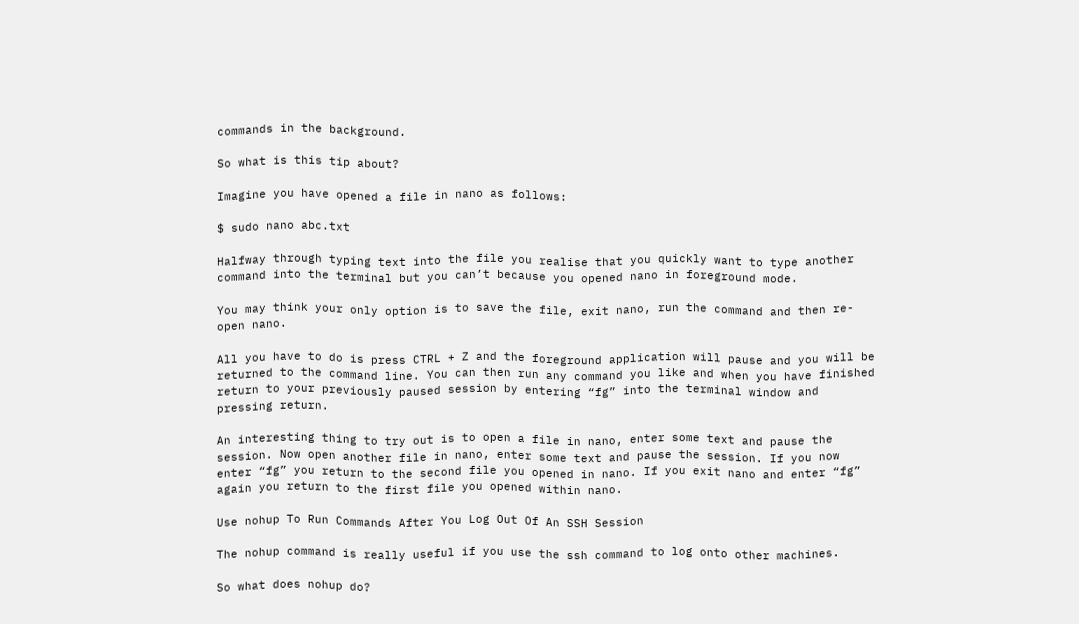commands in the background.

So what is this tip about?

Imagine you have opened a file in nano as follows:

$ sudo nano abc.txt

Halfway through typing text into the file you realise that you quickly want to type another command into the terminal but you can’t because you opened nano in foreground mode.

You may think your only option is to save the file, exit nano, run the command and then re-open nano.

All you have to do is press CTRL + Z and the foreground application will pause and you will be returned to the command line. You can then run any command you like and when you have finished return to your previously paused session by entering “fg” into the terminal window and pressing return.

An interesting thing to try out is to open a file in nano, enter some text and pause the session. Now open another file in nano, enter some text and pause the session. If you now enter “fg” you return to the second file you opened in nano. If you exit nano and enter “fg” again you return to the first file you opened within nano.

Use nohup To Run Commands After You Log Out Of An SSH Session

The nohup command is really useful if you use the ssh command to log onto other machines.

So what does nohup do?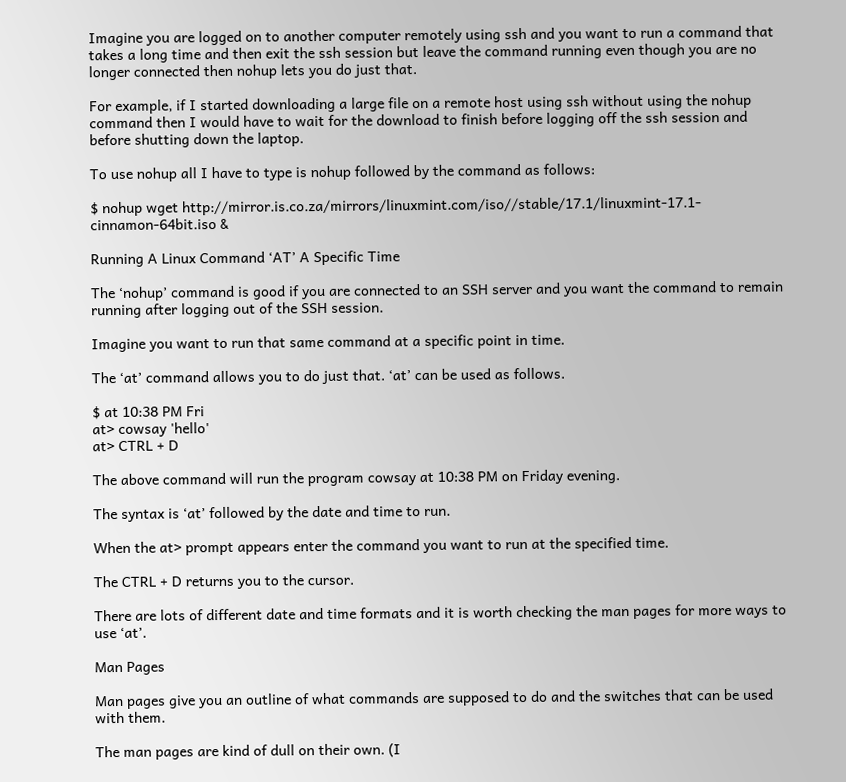Imagine you are logged on to another computer remotely using ssh and you want to run a command that takes a long time and then exit the ssh session but leave the command running even though you are no longer connected then nohup lets you do just that.

For example, if I started downloading a large file on a remote host using ssh without using the nohup command then I would have to wait for the download to finish before logging off the ssh session and before shutting down the laptop.

To use nohup all I have to type is nohup followed by the command as follows:

$ nohup wget http://mirror.is.co.za/mirrors/linuxmint.com/iso//stable/17.1/linuxmint-17.1-cinnamon-64bit.iso &

Running A Linux Command ‘AT’ A Specific Time

The ‘nohup’ command is good if you are connected to an SSH server and you want the command to remain running after logging out of the SSH session.

Imagine you want to run that same command at a specific point in time.

The ‘at’ command allows you to do just that. ‘at’ can be used as follows.

$ at 10:38 PM Fri
at> cowsay 'hello'
at> CTRL + D

The above command will run the program cowsay at 10:38 PM on Friday evening.

The syntax is ‘at’ followed by the date and time to run.

When the at> prompt appears enter the command you want to run at the specified time.

The CTRL + D returns you to the cursor.

There are lots of different date and time formats and it is worth checking the man pages for more ways to use ‘at’.

Man Pages

Man pages give you an outline of what commands are supposed to do and the switches that can be used with them.

The man pages are kind of dull on their own. (I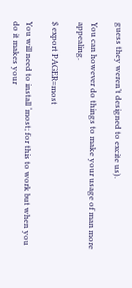guess they weren’t designed to excite us).

You can however do things to make your usage of man more appealing.

$ export PAGER=most

You will need to install ‘most; for this to work but when you do it makes your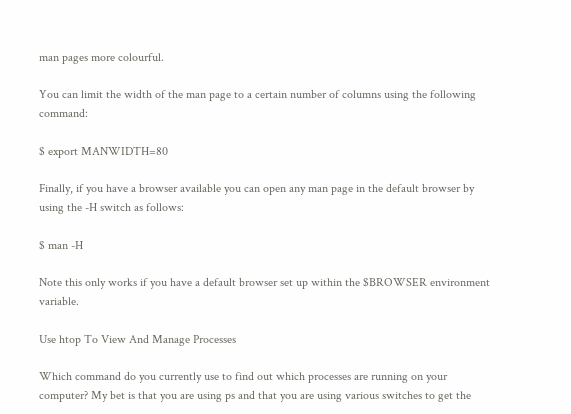man pages more colourful.

You can limit the width of the man page to a certain number of columns using the following command:

$ export MANWIDTH=80

Finally, if you have a browser available you can open any man page in the default browser by using the -H switch as follows:

$ man -H

Note this only works if you have a default browser set up within the $BROWSER environment variable.

Use htop To View And Manage Processes

Which command do you currently use to find out which processes are running on your computer? My bet is that you are using ps and that you are using various switches to get the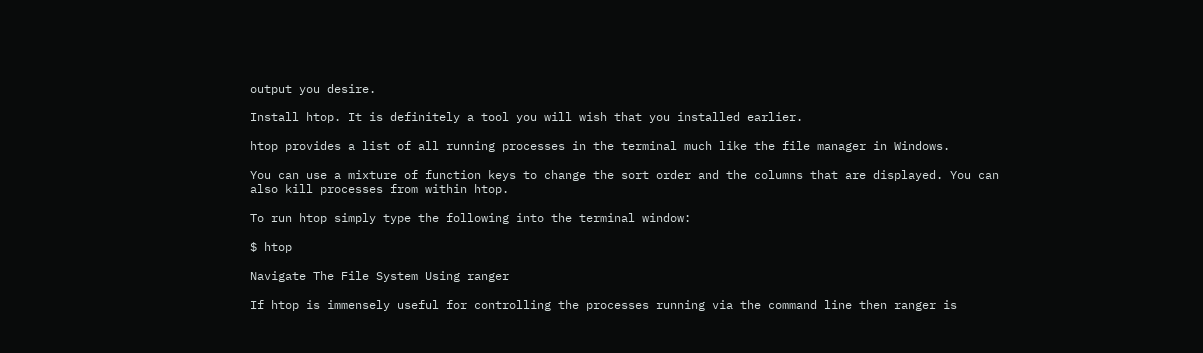output you desire.

Install htop. It is definitely a tool you will wish that you installed earlier.

htop provides a list of all running processes in the terminal much like the file manager in Windows.

You can use a mixture of function keys to change the sort order and the columns that are displayed. You can also kill processes from within htop.

To run htop simply type the following into the terminal window:

$ htop

Navigate The File System Using ranger

If htop is immensely useful for controlling the processes running via the command line then ranger is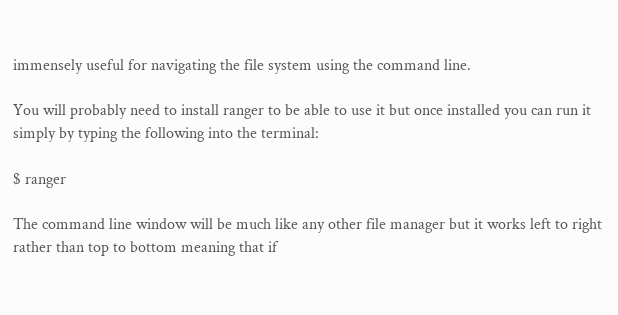immensely useful for navigating the file system using the command line.

You will probably need to install ranger to be able to use it but once installed you can run it simply by typing the following into the terminal:

$ ranger

The command line window will be much like any other file manager but it works left to right rather than top to bottom meaning that if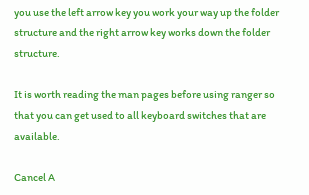you use the left arrow key you work your way up the folder structure and the right arrow key works down the folder structure.

It is worth reading the man pages before using ranger so that you can get used to all keyboard switches that are available.

Cancel A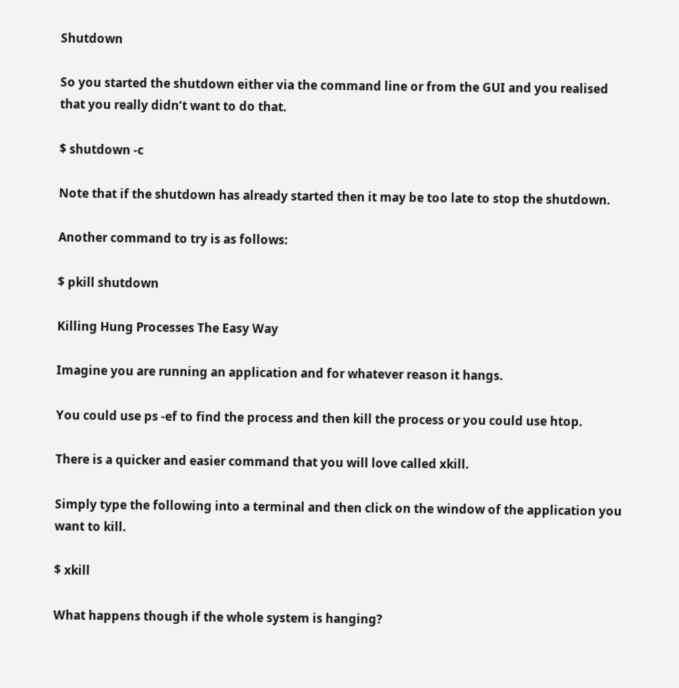Shutdown

So you started the shutdown either via the command line or from the GUI and you realised that you really didn’t want to do that.

$ shutdown -c

Note that if the shutdown has already started then it may be too late to stop the shutdown.

Another command to try is as follows:

$ pkill shutdown

Killing Hung Processes The Easy Way

Imagine you are running an application and for whatever reason it hangs.

You could use ps -ef to find the process and then kill the process or you could use htop.

There is a quicker and easier command that you will love called xkill.

Simply type the following into a terminal and then click on the window of the application you want to kill.

$ xkill

What happens though if the whole system is hanging?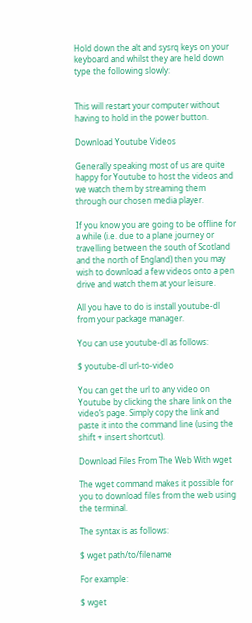Hold down the alt and sysrq keys on your keyboard and whilst they are held down type the following slowly:


This will restart your computer without having to hold in the power button.

Download Youtube Videos

Generally speaking most of us are quite happy for Youtube to host the videos and we watch them by streaming them through our chosen media player.

If you know you are going to be offline for a while (i.e. due to a plane journey or travelling between the south of Scotland and the north of England) then you may wish to download a few videos onto a pen drive and watch them at your leisure.

All you have to do is install youtube-dl from your package manager.

You can use youtube-dl as follows:

$ youtube-dl url-to-video

You can get the url to any video on Youtube by clicking the share link on the video’s page. Simply copy the link and paste it into the command line (using the shift + insert shortcut).

Download Files From The Web With wget

The wget command makes it possible for you to download files from the web using the terminal.

The syntax is as follows:

$ wget path/to/filename

For example:

$ wget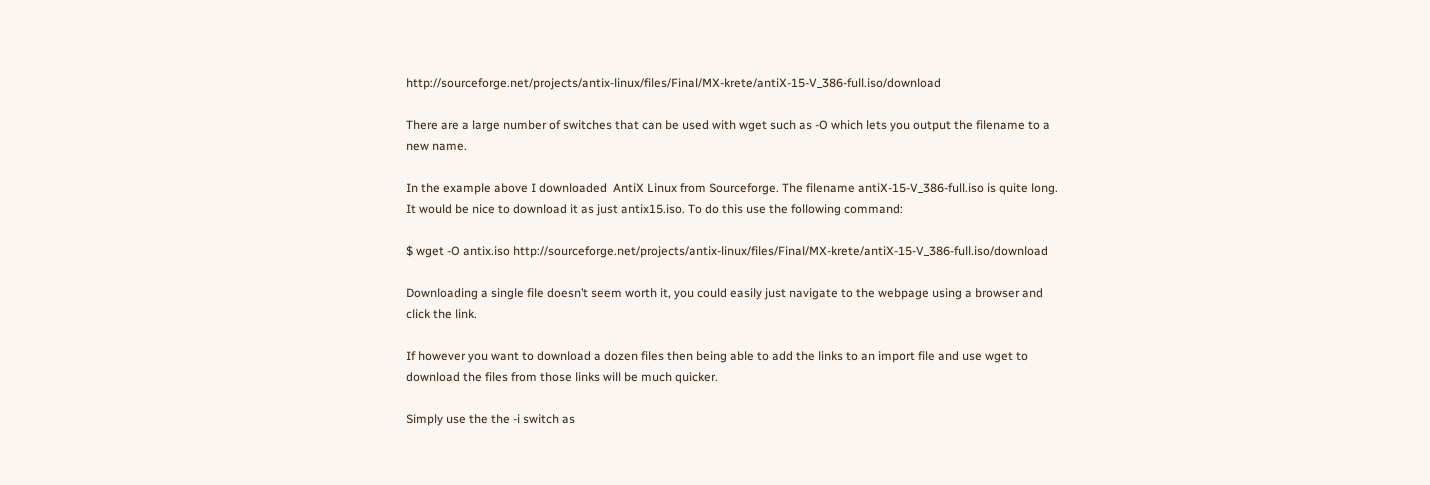http://sourceforge.net/projects/antix-linux/files/Final/MX-krete/antiX-15-V_386-full.iso/download

There are a large number of switches that can be used with wget such as -O which lets you output the filename to a new name.

In the example above I downloaded  AntiX Linux from Sourceforge. The filename antiX-15-V_386-full.iso is quite long. It would be nice to download it as just antix15.iso. To do this use the following command:

$ wget -O antix.iso http://sourceforge.net/projects/antix-linux/files/Final/MX-krete/antiX-15-V_386-full.iso/download

Downloading a single file doesn’t seem worth it, you could easily just navigate to the webpage using a browser and click the link.

If however you want to download a dozen files then being able to add the links to an import file and use wget to download the files from those links will be much quicker.

Simply use the the -i switch as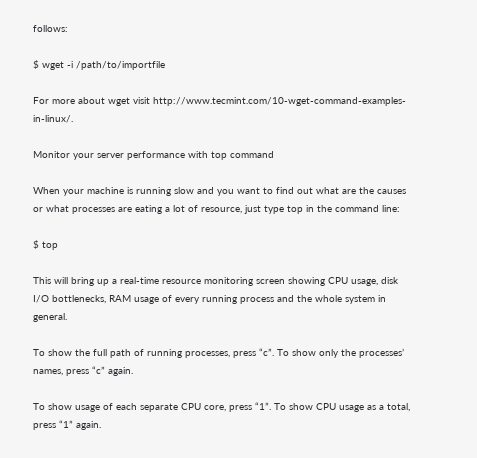follows:

$ wget -i /path/to/importfile

For more about wget visit http://www.tecmint.com/10-wget-command-examples-in-linux/.

Monitor your server performance with top command

When your machine is running slow and you want to find out what are the causes or what processes are eating a lot of resource, just type top in the command line:

$ top

This will bring up a real-time resource monitoring screen showing CPU usage, disk I/O bottlenecks, RAM usage of every running process and the whole system in general.

To show the full path of running processes, press “c”. To show only the processes’ names, press “c” again.

To show usage of each separate CPU core, press “1”. To show CPU usage as a total, press “1” again.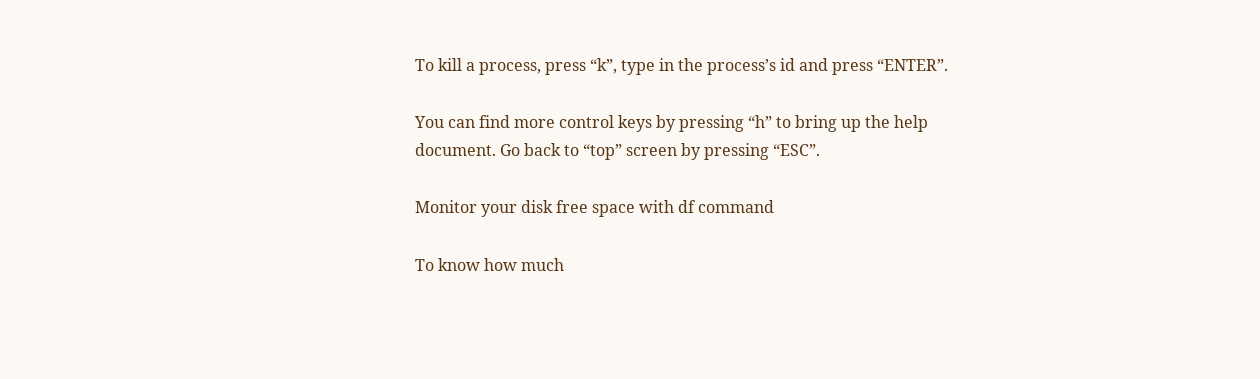To kill a process, press “k”, type in the process’s id and press “ENTER”.

You can find more control keys by pressing “h” to bring up the help document. Go back to “top” screen by pressing “ESC”.

Monitor your disk free space with df command

To know how much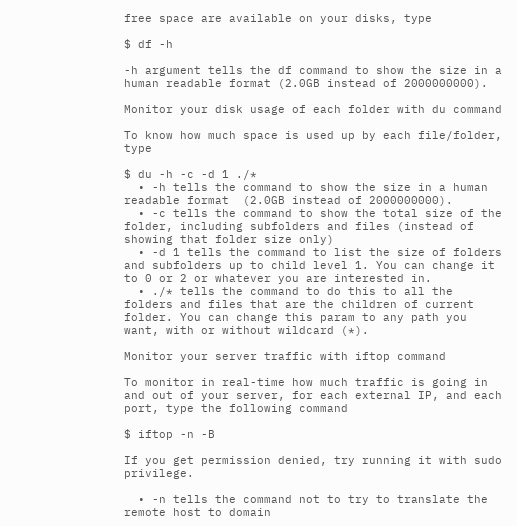free space are available on your disks, type

$ df -h

-h argument tells the df command to show the size in a human readable format (2.0GB instead of 2000000000).

Monitor your disk usage of each folder with du command

To know how much space is used up by each file/folder, type

$ du -h -c -d 1 ./*
  • -h tells the command to show the size in a human readable format  (2.0GB instead of 2000000000).
  • -c tells the command to show the total size of the folder, including subfolders and files (instead of showing that folder size only)
  • -d 1 tells the command to list the size of folders and subfolders up to child level 1. You can change it to 0 or 2 or whatever you are interested in.
  • ./* tells the command to do this to all the folders and files that are the children of current folder. You can change this param to any path you want, with or without wildcard (*).

Monitor your server traffic with iftop command

To monitor in real-time how much traffic is going in and out of your server, for each external IP, and each port, type the following command

$ iftop -n -B

If you get permission denied, try running it with sudo privilege.

  • -n tells the command not to try to translate the remote host to domain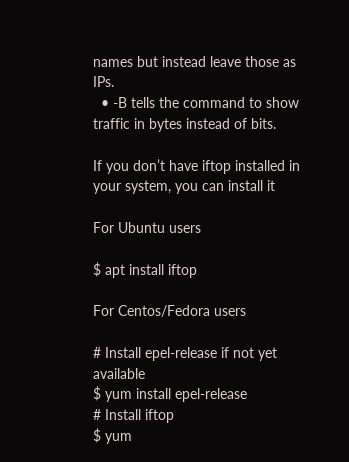names but instead leave those as IPs.
  • -B tells the command to show traffic in bytes instead of bits.

If you don’t have iftop installed in your system, you can install it

For Ubuntu users

$ apt install iftop

For Centos/Fedora users

# Install epel-release if not yet available
$ yum install epel-release
# Install iftop
$ yum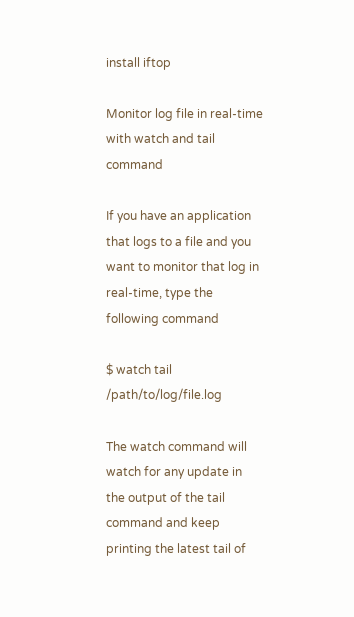install iftop

Monitor log file in real-time with watch and tail command

If you have an application that logs to a file and you want to monitor that log in real-time, type the following command

$ watch tail /path/to/log/file.log

The watch command will watch for any update in the output of the tail command and keep printing the latest tail of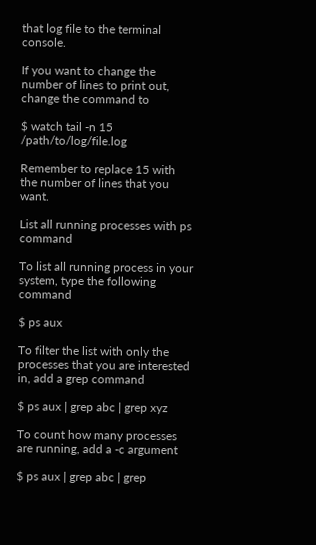that log file to the terminal console.

If you want to change the number of lines to print out, change the command to

$ watch tail -n 15 /path/to/log/file.log

Remember to replace 15 with the number of lines that you want.

List all running processes with ps command

To list all running process in your system, type the following command

$ ps aux

To filter the list with only the processes that you are interested in, add a grep command

$ ps aux | grep abc | grep xyz

To count how many processes are running, add a -c argument

$ ps aux | grep abc | grep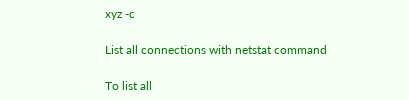xyz -c

List all connections with netstat command

To list all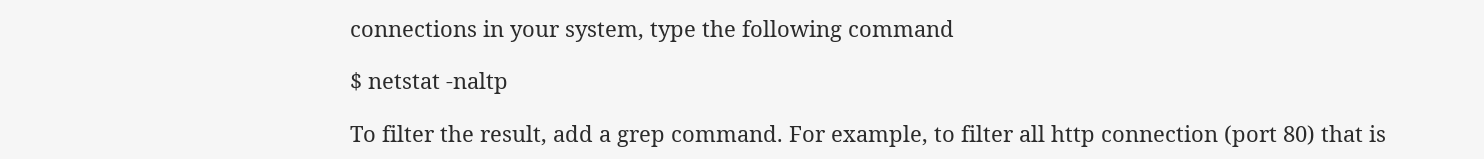connections in your system, type the following command

$ netstat -naltp

To filter the result, add a grep command. For example, to filter all http connection (port 80) that is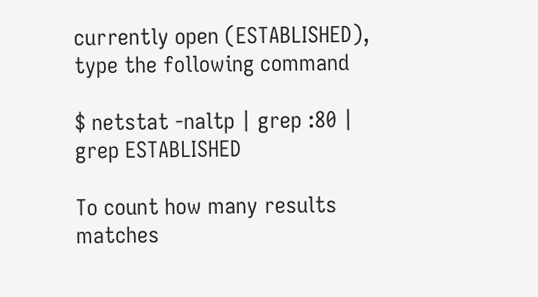currently open (ESTABLISHED), type the following command

$ netstat -naltp | grep :80 | grep ESTABLISHED

To count how many results matches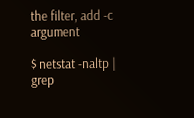the filter, add -c argument

$ netstat -naltp | grep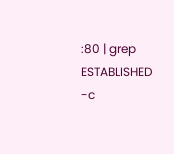:80 | grep ESTABLISHED -c